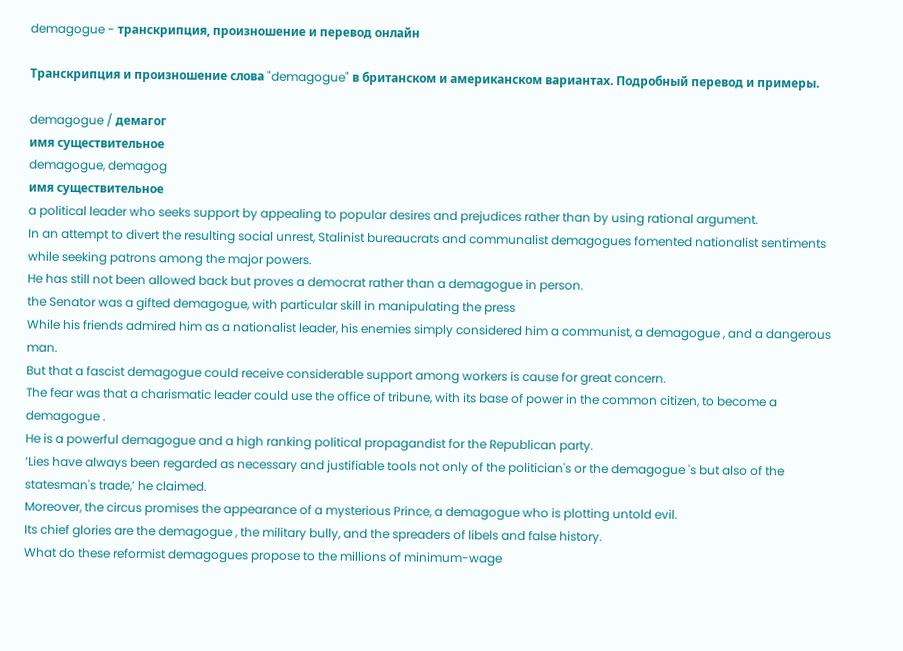demagogue - транскрипция, произношение и перевод онлайн

Транскрипция и произношение слова "demagogue" в британском и американском вариантах. Подробный перевод и примеры.

demagogue / демагог
имя существительное
demagogue, demagog
имя существительное
a political leader who seeks support by appealing to popular desires and prejudices rather than by using rational argument.
In an attempt to divert the resulting social unrest, Stalinist bureaucrats and communalist demagogues fomented nationalist sentiments while seeking patrons among the major powers.
He has still not been allowed back but proves a democrat rather than a demagogue in person.
the Senator was a gifted demagogue, with particular skill in manipulating the press
While his friends admired him as a nationalist leader, his enemies simply considered him a communist, a demagogue , and a dangerous man.
But that a fascist demagogue could receive considerable support among workers is cause for great concern.
The fear was that a charismatic leader could use the office of tribune, with its base of power in the common citizen, to become a demagogue .
He is a powerful demagogue and a high ranking political propagandist for the Republican party.
‘Lies have always been regarded as necessary and justifiable tools not only of the politician's or the demagogue 's but also of the statesman's trade,’ he claimed.
Moreover, the circus promises the appearance of a mysterious Prince, a demagogue who is plotting untold evil.
Its chief glories are the demagogue , the military bully, and the spreaders of libels and false history.
What do these reformist demagogues propose to the millions of minimum-wage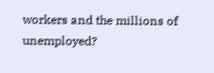workers and the millions of unemployed?